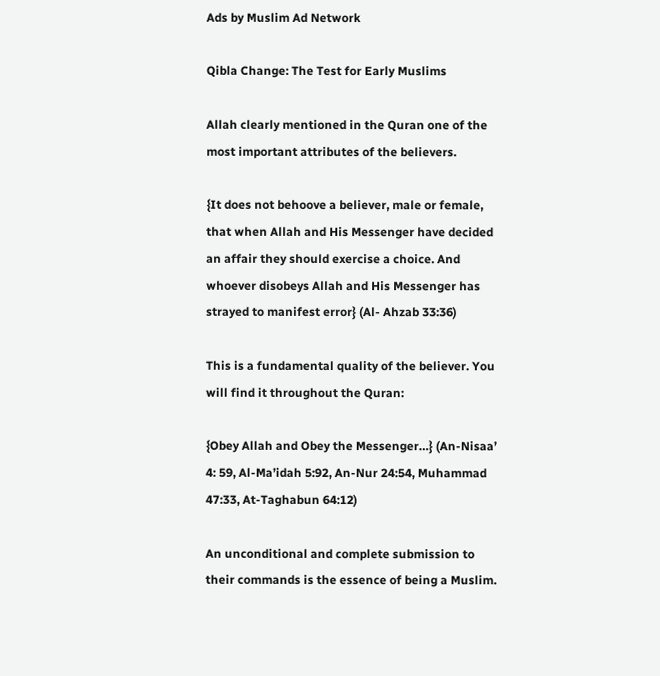Ads by Muslim Ad Network

Qibla Change: The Test for Early Muslims

Allah clearly mentioned in the Quran one of the most important attributes of the believers.

{It does not behoove a believer, male or female, that when Allah and His Messenger have decided an affair they should exercise a choice. And whoever disobeys Allah and His Messenger has strayed to manifest error} (Al‐ Ahzab 33:36)

This is a fundamental quality of the believer. You will find it throughout the Quran:

{Obey Allah and Obey the Messenger…} (An‐Nisaa’ 4: 59, Al‐Ma’idah 5:92, An‐Nur 24:54, Muhammad 47:33, At‐Taghabun 64:12)

An unconditional and complete submission to their commands is the essence of being a Muslim.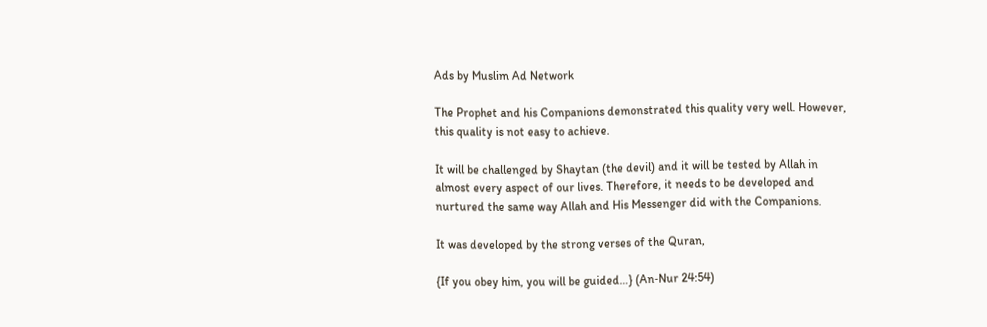Ads by Muslim Ad Network

The Prophet and his Companions demonstrated this quality very well. However, this quality is not easy to achieve.

It will be challenged by Shaytan (the devil) and it will be tested by Allah in almost every aspect of our lives. Therefore, it needs to be developed and nurtured the same way Allah and His Messenger did with the Companions.

It was developed by the strong verses of the Quran,

{If you obey him, you will be guided…} (An‐Nur 24:54)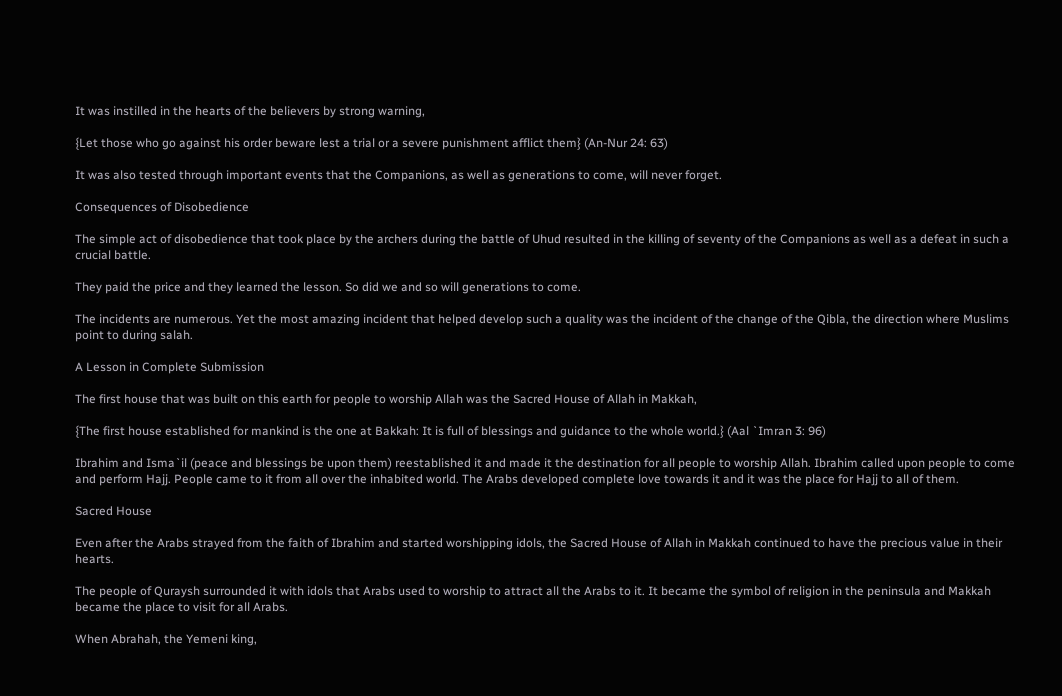It was instilled in the hearts of the believers by strong warning,

{Let those who go against his order beware lest a trial or a severe punishment afflict them} (An‐Nur 24: 63)

It was also tested through important events that the Companions, as well as generations to come, will never forget.

Consequences of Disobedience

The simple act of disobedience that took place by the archers during the battle of Uhud resulted in the killing of seventy of the Companions as well as a defeat in such a crucial battle.

They paid the price and they learned the lesson. So did we and so will generations to come.

The incidents are numerous. Yet the most amazing incident that helped develop such a quality was the incident of the change of the Qibla, the direction where Muslims point to during salah.

A Lesson in Complete Submission

The first house that was built on this earth for people to worship Allah was the Sacred House of Allah in Makkah,

{The first house established for mankind is the one at Bakkah: It is full of blessings and guidance to the whole world.} (Aal `Imran 3: 96)

Ibrahim and Isma`il (peace and blessings be upon them) reestablished it and made it the destination for all people to worship Allah. Ibrahim called upon people to come and perform Hajj. People came to it from all over the inhabited world. The Arabs developed complete love towards it and it was the place for Hajj to all of them.

Sacred House

Even after the Arabs strayed from the faith of Ibrahim and started worshipping idols, the Sacred House of Allah in Makkah continued to have the precious value in their hearts.

The people of Quraysh surrounded it with idols that Arabs used to worship to attract all the Arabs to it. It became the symbol of religion in the peninsula and Makkah became the place to visit for all Arabs.

When Abrahah, the Yemeni king,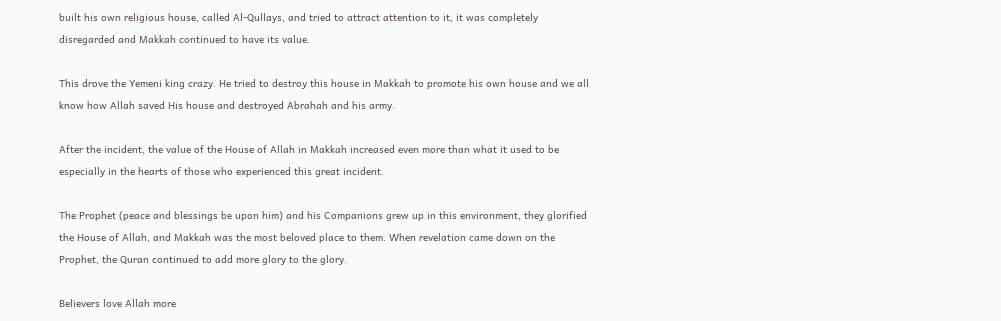built his own religious house, called Al‐Qullays, and tried to attract attention to it, it was completely disregarded and Makkah continued to have its value.

This drove the Yemeni king crazy. He tried to destroy this house in Makkah to promote his own house and we all know how Allah saved His house and destroyed Abrahah and his army.

After the incident, the value of the House of Allah in Makkah increased even more than what it used to be especially in the hearts of those who experienced this great incident.

The Prophet (peace and blessings be upon him) and his Companions grew up in this environment, they glorified the House of Allah, and Makkah was the most beloved place to them. When revelation came down on the Prophet, the Quran continued to add more glory to the glory.

Believers love Allah more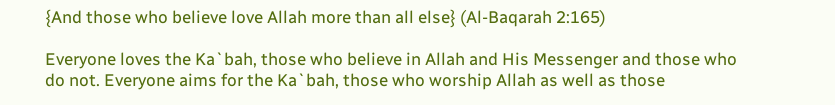{And those who believe love Allah more than all else} (Al-Baqarah 2:165)

Everyone loves the Ka`bah, those who believe in Allah and His Messenger and those who do not. Everyone aims for the Ka`bah, those who worship Allah as well as those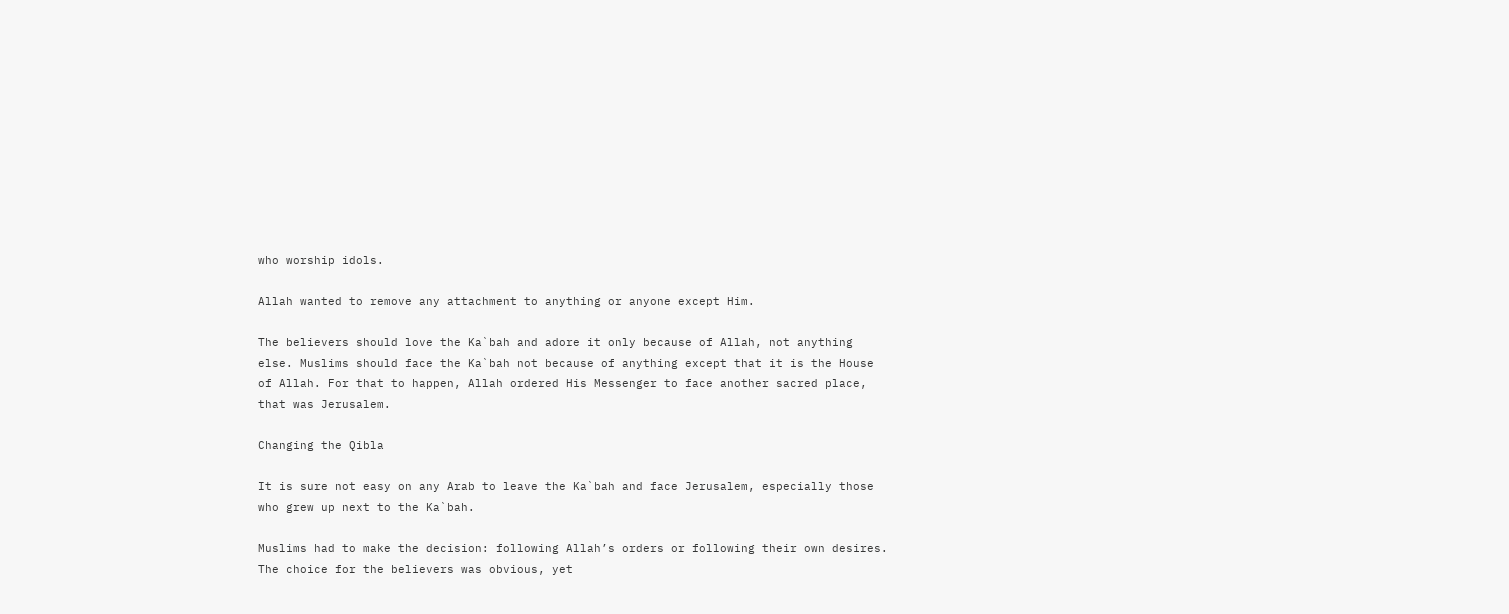who worship idols.

Allah wanted to remove any attachment to anything or anyone except Him.

The believers should love the Ka`bah and adore it only because of Allah, not anything else. Muslims should face the Ka`bah not because of anything except that it is the House of Allah. For that to happen, Allah ordered His Messenger to face another sacred place, that was Jerusalem.

Changing the Qibla

It is sure not easy on any Arab to leave the Ka`bah and face Jerusalem, especially those who grew up next to the Ka`bah.

Muslims had to make the decision: following Allah’s orders or following their own desires. The choice for the believers was obvious, yet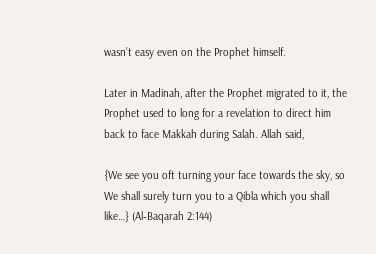wasn’t easy even on the Prophet himself.

Later in Madinah, after the Prophet migrated to it, the Prophet used to long for a revelation to direct him back to face Makkah during Salah. Allah said,

{We see you oft turning your face towards the sky, so We shall surely turn you to a Qibla which you shall like…} (Al‐Baqarah 2:144)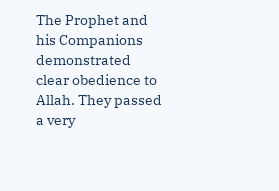The Prophet and his Companions demonstrated clear obedience to Allah. They passed a very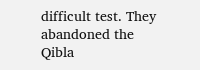difficult test. They abandoned the Qibla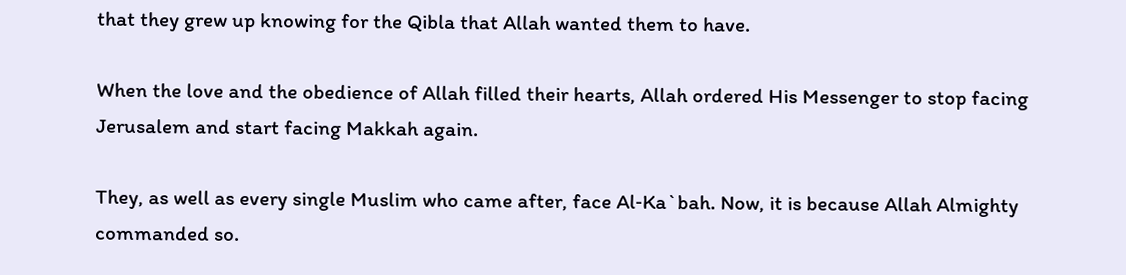that they grew up knowing for the Qibla that Allah wanted them to have.

When the love and the obedience of Allah filled their hearts, Allah ordered His Messenger to stop facing Jerusalem and start facing Makkah again.

They, as well as every single Muslim who came after, face Al‐Ka`bah. Now, it is because Allah Almighty commanded so.